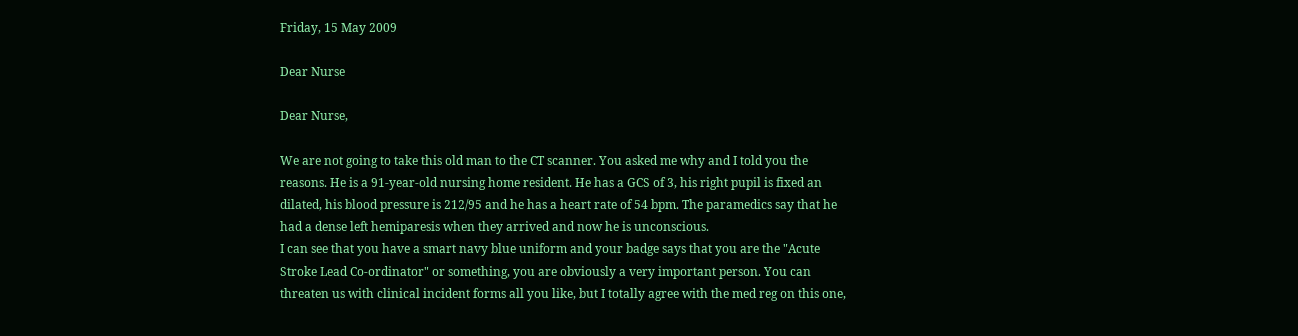Friday, 15 May 2009

Dear Nurse

Dear Nurse,

We are not going to take this old man to the CT scanner. You asked me why and I told you the reasons. He is a 91-year-old nursing home resident. He has a GCS of 3, his right pupil is fixed an dilated, his blood pressure is 212/95 and he has a heart rate of 54 bpm. The paramedics say that he had a dense left hemiparesis when they arrived and now he is unconscious.
I can see that you have a smart navy blue uniform and your badge says that you are the "Acute Stroke Lead Co-ordinator" or something, you are obviously a very important person. You can threaten us with clinical incident forms all you like, but I totally agree with the med reg on this one,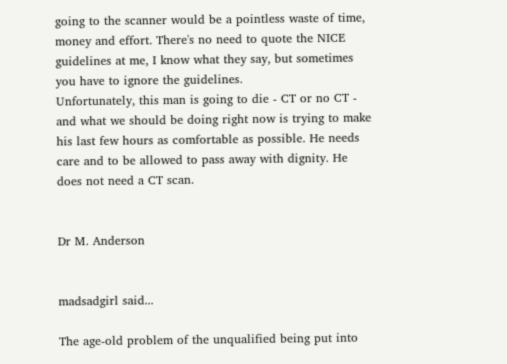going to the scanner would be a pointless waste of time, money and effort. There's no need to quote the NICE guidelines at me, I know what they say, but sometimes you have to ignore the guidelines.
Unfortunately, this man is going to die - CT or no CT - and what we should be doing right now is trying to make his last few hours as comfortable as possible. He needs care and to be allowed to pass away with dignity. He does not need a CT scan.


Dr M. Anderson


madsadgirl said...

The age-old problem of the unqualified being put into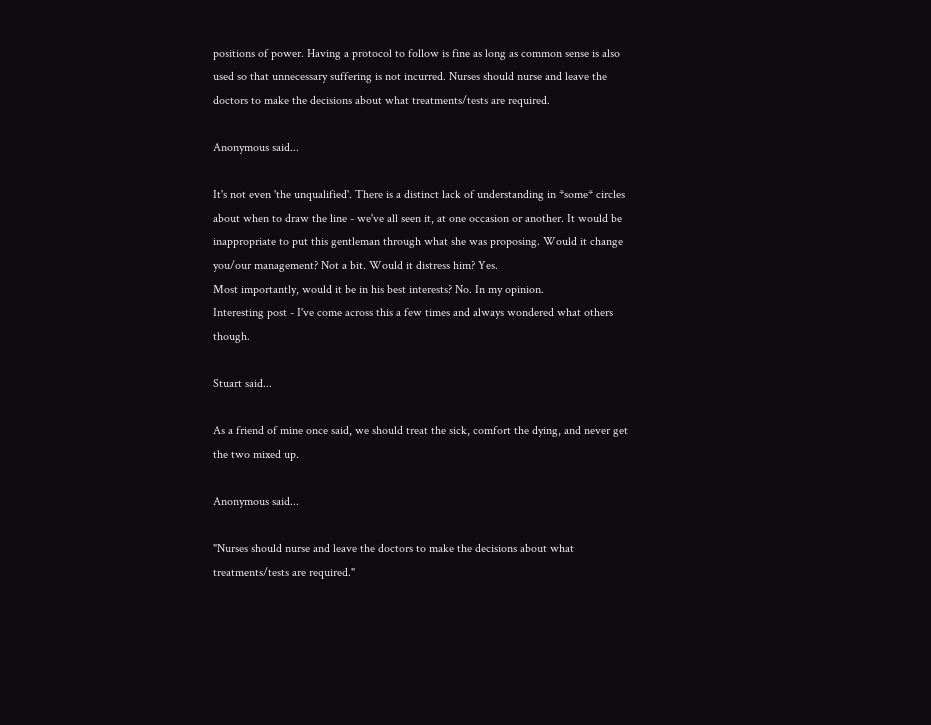positions of power. Having a protocol to follow is fine as long as common sense is also used so that unnecessary suffering is not incurred. Nurses should nurse and leave the doctors to make the decisions about what treatments/tests are required.

Anonymous said...

It's not even 'the unqualified'. There is a distinct lack of understanding in *some* circles about when to draw the line - we've all seen it, at one occasion or another. It would be inappropriate to put this gentleman through what she was proposing. Would it change you/our management? Not a bit. Would it distress him? Yes.
Most importantly, would it be in his best interests? No. In my opinion.
Interesting post - I've come across this a few times and always wondered what others though.

Stuart said...

As a friend of mine once said, we should treat the sick, comfort the dying, and never get the two mixed up.

Anonymous said...

"Nurses should nurse and leave the doctors to make the decisions about what treatments/tests are required."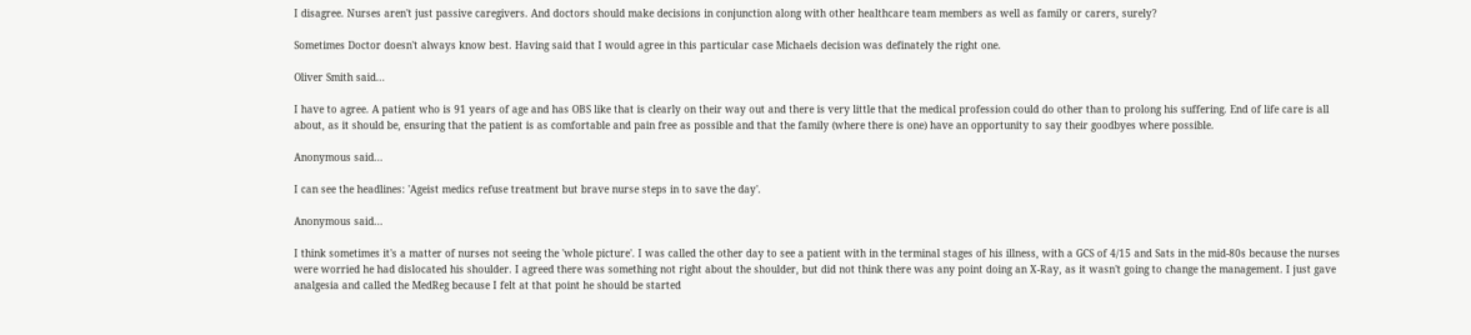I disagree. Nurses aren't just passive caregivers. And doctors should make decisions in conjunction along with other healthcare team members as well as family or carers, surely?

Sometimes Doctor doesn't always know best. Having said that I would agree in this particular case Michaels decision was definately the right one.

Oliver Smith said...

I have to agree. A patient who is 91 years of age and has OBS like that is clearly on their way out and there is very little that the medical profession could do other than to prolong his suffering. End of life care is all about, as it should be, ensuring that the patient is as comfortable and pain free as possible and that the family (where there is one) have an opportunity to say their goodbyes where possible.

Anonymous said...

I can see the headlines: 'Ageist medics refuse treatment but brave nurse steps in to save the day'.

Anonymous said...

I think sometimes it's a matter of nurses not seeing the 'whole picture'. I was called the other day to see a patient with in the terminal stages of his illness, with a GCS of 4/15 and Sats in the mid-80s because the nurses were worried he had dislocated his shoulder. I agreed there was something not right about the shoulder, but did not think there was any point doing an X-Ray, as it wasn't going to change the management. I just gave analgesia and called the MedReg because I felt at that point he should be started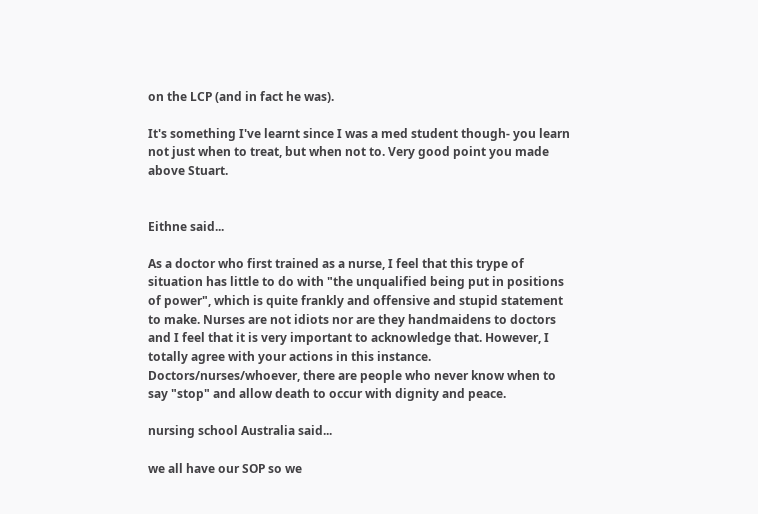on the LCP (and in fact he was).

It's something I've learnt since I was a med student though- you learn not just when to treat, but when not to. Very good point you made above Stuart.


Eithne said...

As a doctor who first trained as a nurse, I feel that this trype of situation has little to do with "the unqualified being put in positions of power", which is quite frankly and offensive and stupid statement to make. Nurses are not idiots nor are they handmaidens to doctors and I feel that it is very important to acknowledge that. However, I totally agree with your actions in this instance. Doctors/nurses/whoever, there are people who never know when to say "stop" and allow death to occur with dignity and peace.

nursing school Australia said...

we all have our SOP so we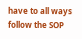have to all ways follow the SOP